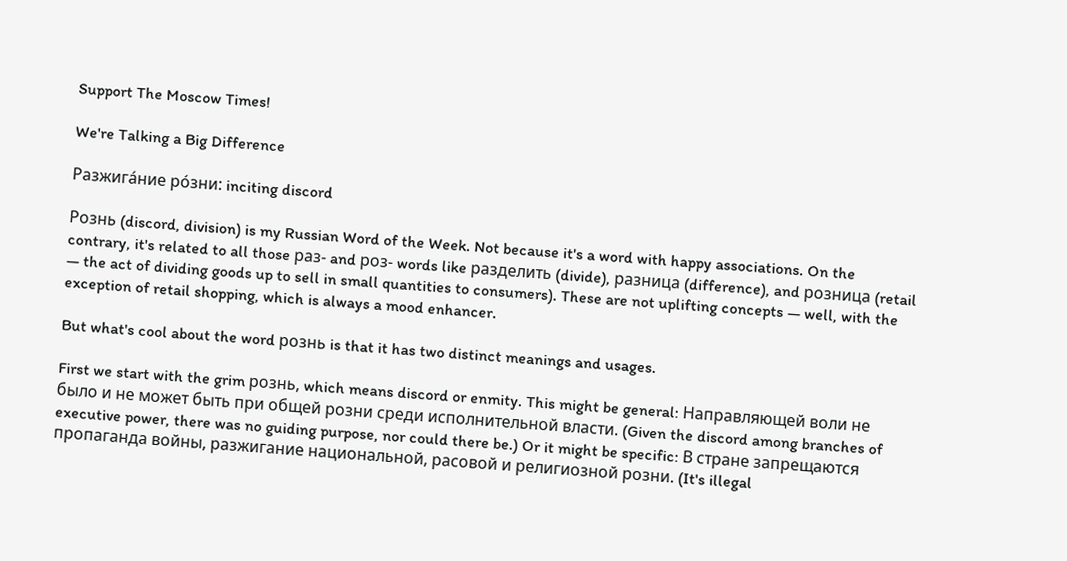Support The Moscow Times!

We're Talking a Big Difference

Разжигáние рóзни: inciting discord

Рознь (discord, division) is my Russian Word of the Week. Not because it's a word with happy associations. On the contrary, it's related to all those раз- and роз- words like разделить (divide), разница (difference), and розница (retail — the act of dividing goods up to sell in small quantities to consumers). These are not uplifting concepts — well, with the exception of retail shopping, which is always a mood enhancer.

But what's cool about the word рознь is that it has two distinct meanings and usages.

First we start with the grim рознь, which means discord or enmity. This might be general: Направляющей воли не было и не может быть при общей розни среди исполнительной власти. (Given the discord among branches of executive power, there was no guiding purpose, nor could there be.) Or it might be specific: В стране запрещаются пропаганда войны, разжигание национальной, расовой и религиозной розни. (It's illegal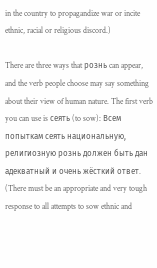in the country to propagandize war or incite ethnic, racial or religious discord.)

There are three ways that рознь can appear, and the verb people choose may say something about their view of human nature. The first verb you can use is сеять (to sow): Всем попыткам сеять национальную, религиозную рознь должен быть дан адекватный и очень жёсткий ответ. (There must be an appropriate and very tough response to all attempts to sow ethnic and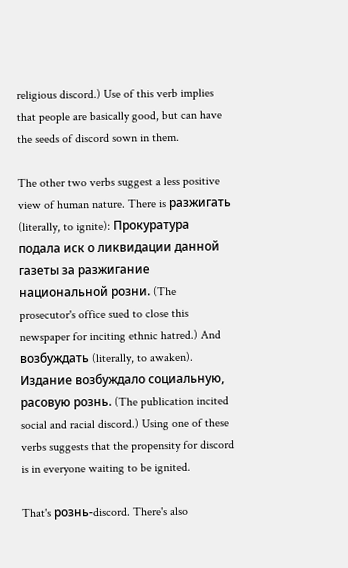religious discord.) Use of this verb implies that people are basically good, but can have the seeds of discord sown in them.

The other two verbs suggest a less positive view of human nature. There is разжигать (literally, to ignite): Прокуратура подала иск о ликвидации данной газеты за разжигание национальной розни. (The prosecutor's office sued to close this newspaper for inciting ethnic hatred.) And возбуждать (literally, to awaken). Издание возбуждало социальную, расовую рознь. (The publication incited social and racial discord.) Using one of these verbs suggests that the propensity for discord is in everyone waiting to be ignited.

That's рознь-discord. There's also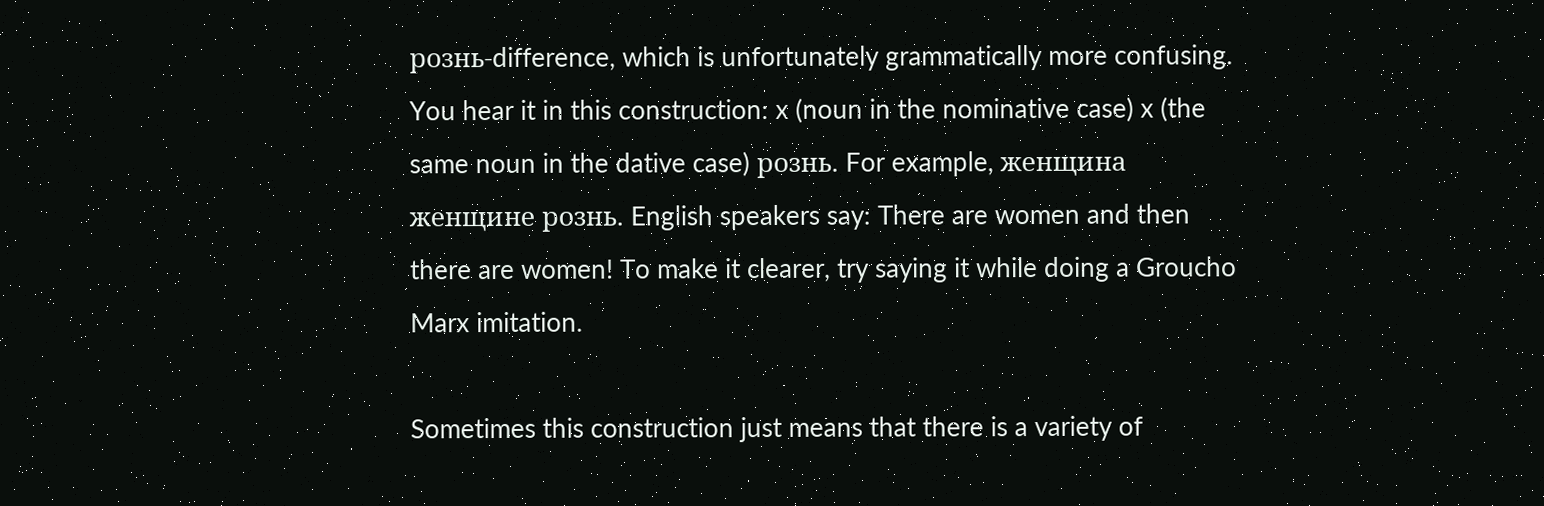рознь-difference, which is unfortunately grammatically more confusing. You hear it in this construction: x (noun in the nominative case) x (the same noun in the dative case) рознь. For example, женщина женщине рознь. English speakers say: There are women and then there are women! To make it clearer, try saying it while doing a Groucho Marx imitation.

Sometimes this construction just means that there is a variety of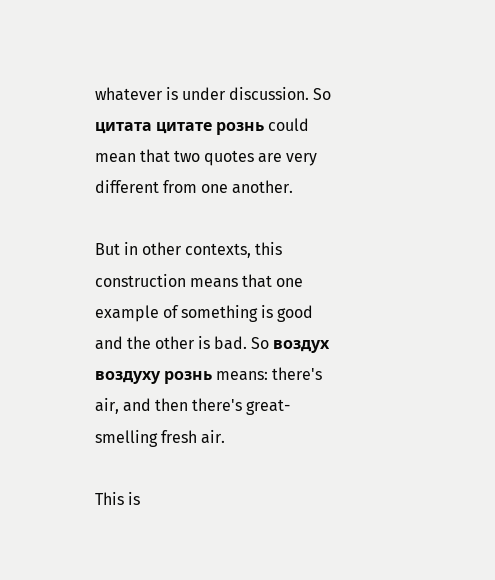whatever is under discussion. So цитата цитате рознь could mean that two quotes are very different from one another.

But in other contexts, this construction means that one example of something is good and the other is bad. So воздух воздуху рознь means: there's air, and then there's great-smelling fresh air.

This is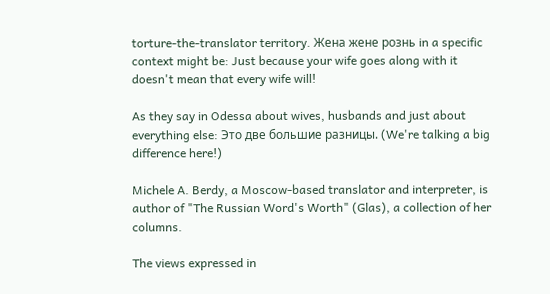torture-the-translator territory. Жена жене рознь in a specific context might be: Just because your wife goes along with it doesn't mean that every wife will!

As they say in Odessa about wives, husbands and just about everything else: Это две большие разницы. (We're talking a big difference here!)

Michele A. Berdy, a Moscow-based translator and interpreter, is author of "The Russian Word's Worth" (Glas), a collection of her columns.

The views expressed in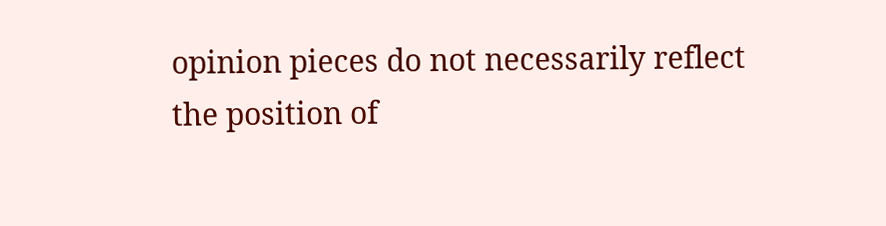opinion pieces do not necessarily reflect the position of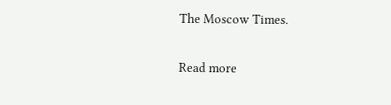The Moscow Times.

Read more